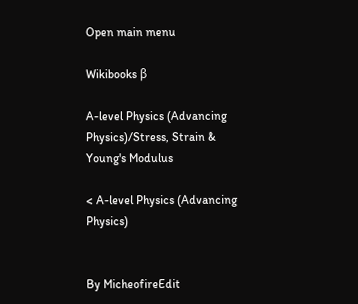Open main menu

Wikibooks β

A-level Physics (Advancing Physics)/Stress, Strain & Young's Modulus

< A-level Physics (Advancing Physics)


By MicheofireEdit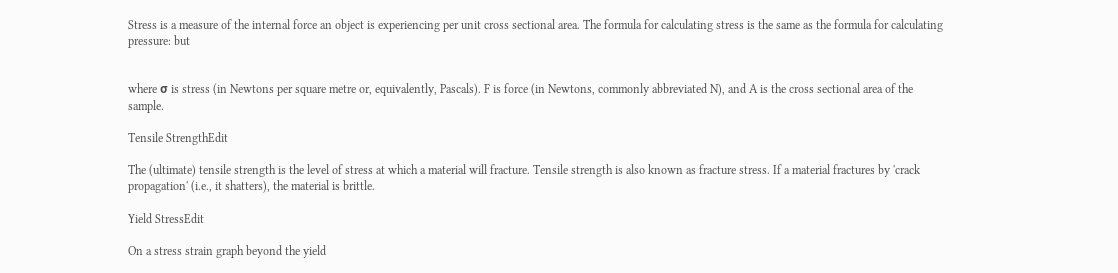Stress is a measure of the internal force an object is experiencing per unit cross sectional area. The formula for calculating stress is the same as the formula for calculating pressure: but


where σ is stress (in Newtons per square metre or, equivalently, Pascals). F is force (in Newtons, commonly abbreviated N), and A is the cross sectional area of the sample.

Tensile StrengthEdit

The (ultimate) tensile strength is the level of stress at which a material will fracture. Tensile strength is also known as fracture stress. If a material fractures by 'crack propagation' (i.e., it shatters), the material is brittle.

Yield StressEdit

On a stress strain graph beyond the yield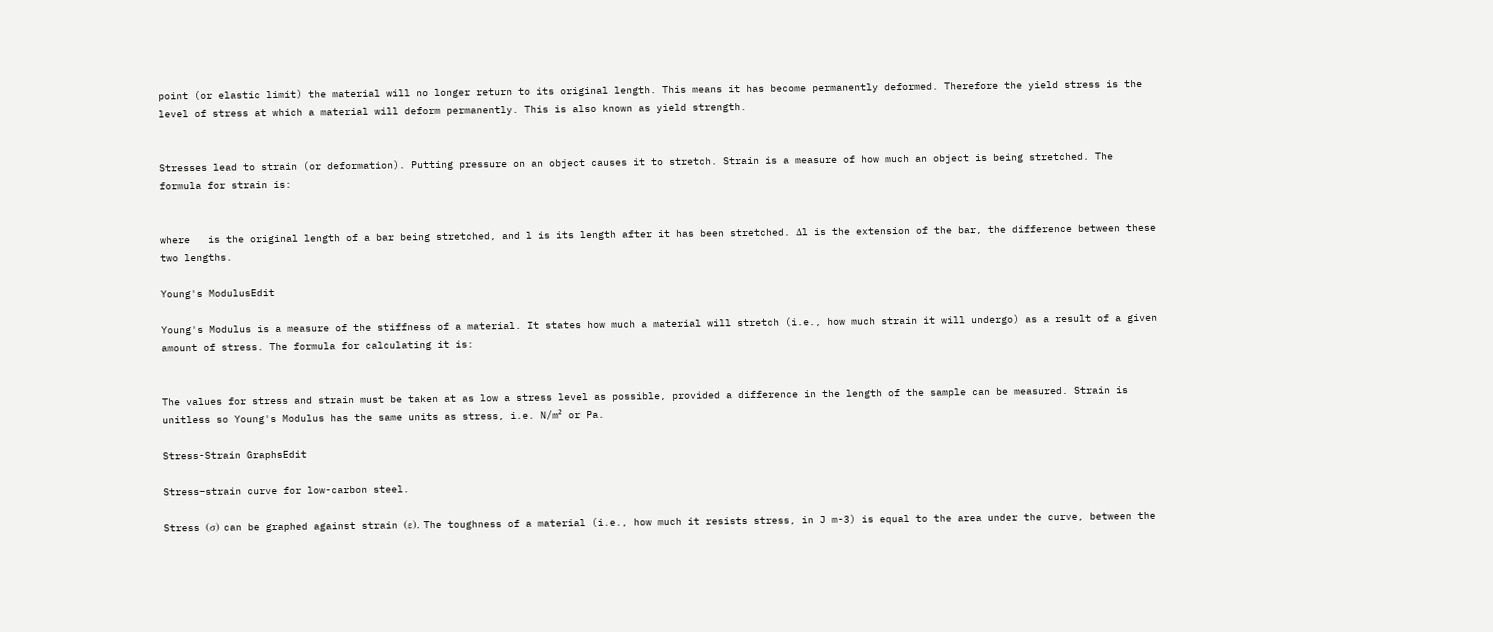point (or elastic limit) the material will no longer return to its original length. This means it has become permanently deformed. Therefore the yield stress is the level of stress at which a material will deform permanently. This is also known as yield strength.


Stresses lead to strain (or deformation). Putting pressure on an object causes it to stretch. Strain is a measure of how much an object is being stretched. The formula for strain is:


where   is the original length of a bar being stretched, and l is its length after it has been stretched. Δl is the extension of the bar, the difference between these two lengths.

Young's ModulusEdit

Young's Modulus is a measure of the stiffness of a material. It states how much a material will stretch (i.e., how much strain it will undergo) as a result of a given amount of stress. The formula for calculating it is:


The values for stress and strain must be taken at as low a stress level as possible, provided a difference in the length of the sample can be measured. Strain is unitless so Young's Modulus has the same units as stress, i.e. N/m² or Pa.

Stress-Strain GraphsEdit

Stress–strain curve for low-carbon steel.

Stress (σ) can be graphed against strain (ε). The toughness of a material (i.e., how much it resists stress, in J m-3) is equal to the area under the curve, between the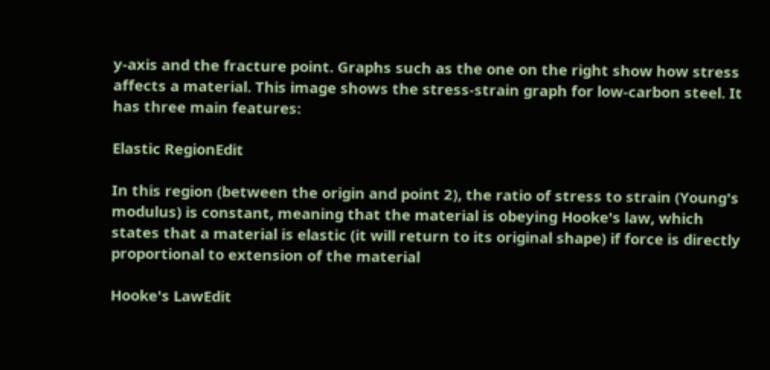y-axis and the fracture point. Graphs such as the one on the right show how stress affects a material. This image shows the stress-strain graph for low-carbon steel. It has three main features:

Elastic RegionEdit

In this region (between the origin and point 2), the ratio of stress to strain (Young's modulus) is constant, meaning that the material is obeying Hooke's law, which states that a material is elastic (it will return to its original shape) if force is directly proportional to extension of the material

Hooke's LawEdit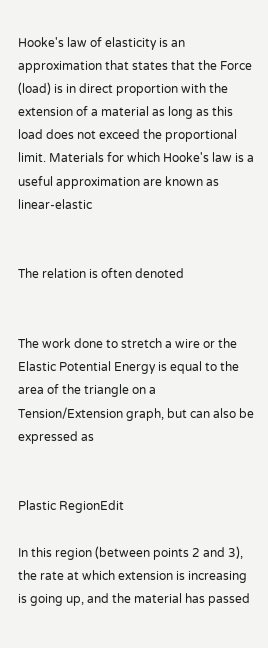Hooke's law of elasticity is an approximation that states that the Force (load) is in direct proportion with the extension of a material as long as this load does not exceed the proportional limit. Materials for which Hooke's law is a useful approximation are known as linear-elastic


The relation is often denoted


The work done to stretch a wire or the Elastic Potential Energy is equal to the area of the triangle on a Tension/Extension graph, but can also be expressed as


Plastic RegionEdit

In this region (between points 2 and 3), the rate at which extension is increasing is going up, and the material has passed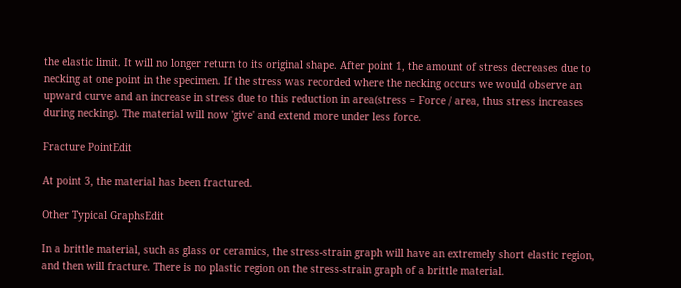the elastic limit. It will no longer return to its original shape. After point 1, the amount of stress decreases due to necking at one point in the specimen. If the stress was recorded where the necking occurs we would observe an upward curve and an increase in stress due to this reduction in area(stress = Force / area, thus stress increases during necking). The material will now 'give' and extend more under less force.

Fracture PointEdit

At point 3, the material has been fractured.

Other Typical GraphsEdit

In a brittle material, such as glass or ceramics, the stress-strain graph will have an extremely short elastic region, and then will fracture. There is no plastic region on the stress-strain graph of a brittle material.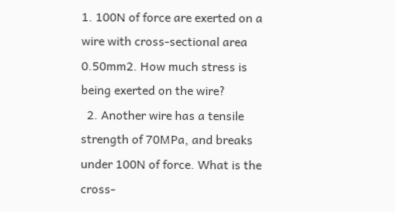1. 100N of force are exerted on a wire with cross-sectional area 0.50mm2. How much stress is being exerted on the wire?
  2. Another wire has a tensile strength of 70MPa, and breaks under 100N of force. What is the cross-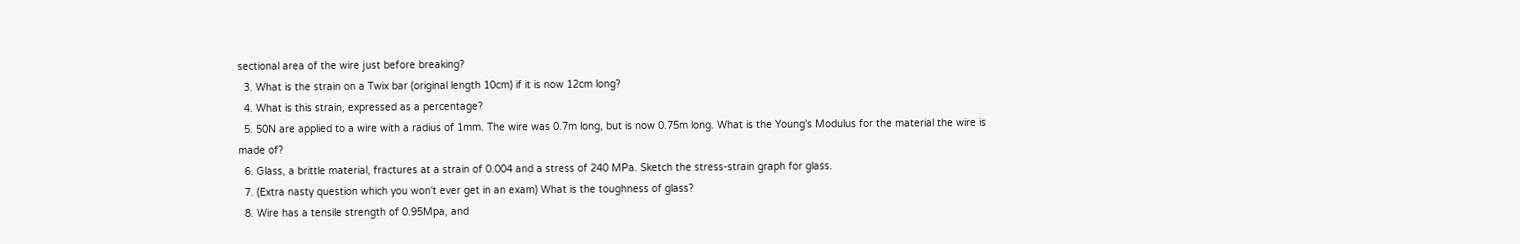sectional area of the wire just before breaking?
  3. What is the strain on a Twix bar (original length 10cm) if it is now 12cm long?
  4. What is this strain, expressed as a percentage?
  5. 50N are applied to a wire with a radius of 1mm. The wire was 0.7m long, but is now 0.75m long. What is the Young's Modulus for the material the wire is made of?
  6. Glass, a brittle material, fractures at a strain of 0.004 and a stress of 240 MPa. Sketch the stress-strain graph for glass.
  7. (Extra nasty question which you won't ever get in an exam) What is the toughness of glass?
  8. Wire has a tensile strength of 0.95Mpa, and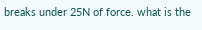breaks under 25N of force. what is the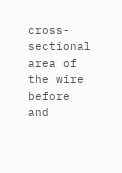cross-sectional area of the wire before and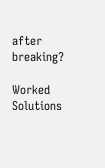after breaking?

Worked Solutions